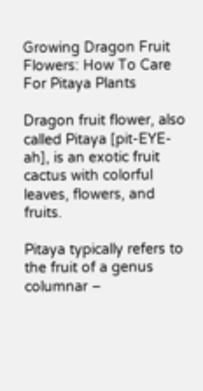Growing Dragon Fruit Flowers: How To Care For Pitaya Plants

Dragon fruit flower, also called Pitaya [pit-EYE-ah], is an exotic fruit cactus with colorful leaves, flowers, and fruits.

Pitaya typically refers to the fruit of a genus columnar –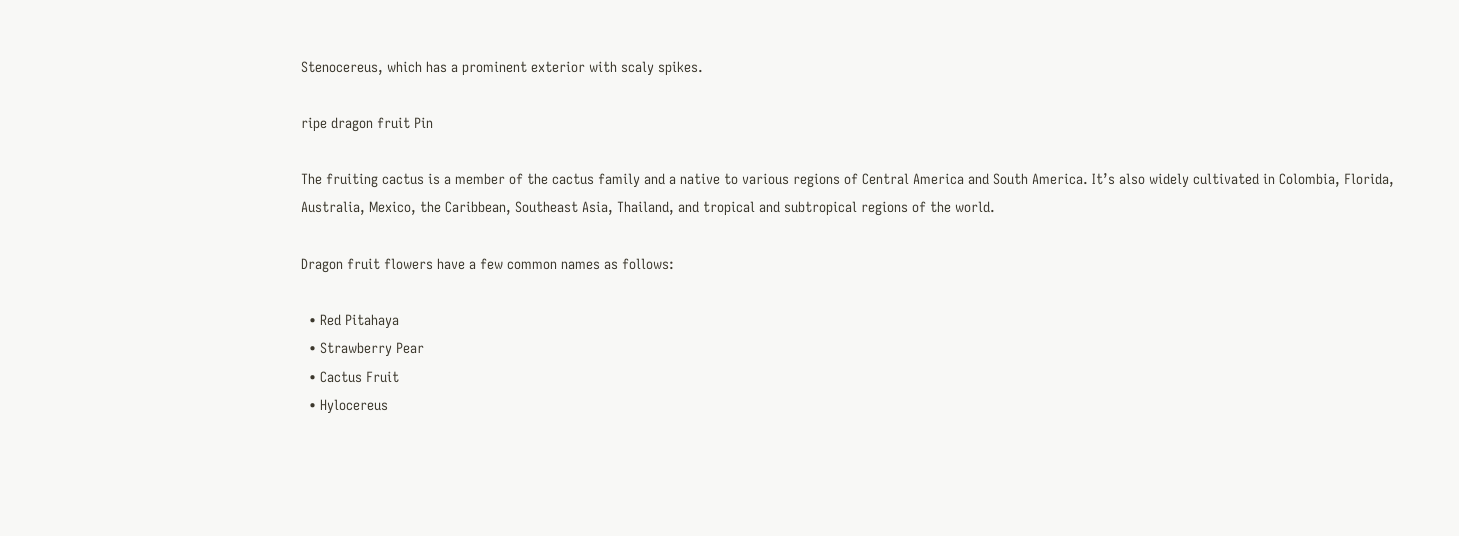Stenocereus, which has a prominent exterior with scaly spikes.

ripe dragon fruit Pin

The fruiting cactus is a member of the cactus family and a native to various regions of Central America and South America. It’s also widely cultivated in Colombia, Florida, Australia, Mexico, the Caribbean, Southeast Asia, Thailand, and tropical and subtropical regions of the world.

Dragon fruit flowers have a few common names as follows:

  • Red Pitahaya
  • Strawberry Pear
  • Cactus Fruit
  • Hylocereus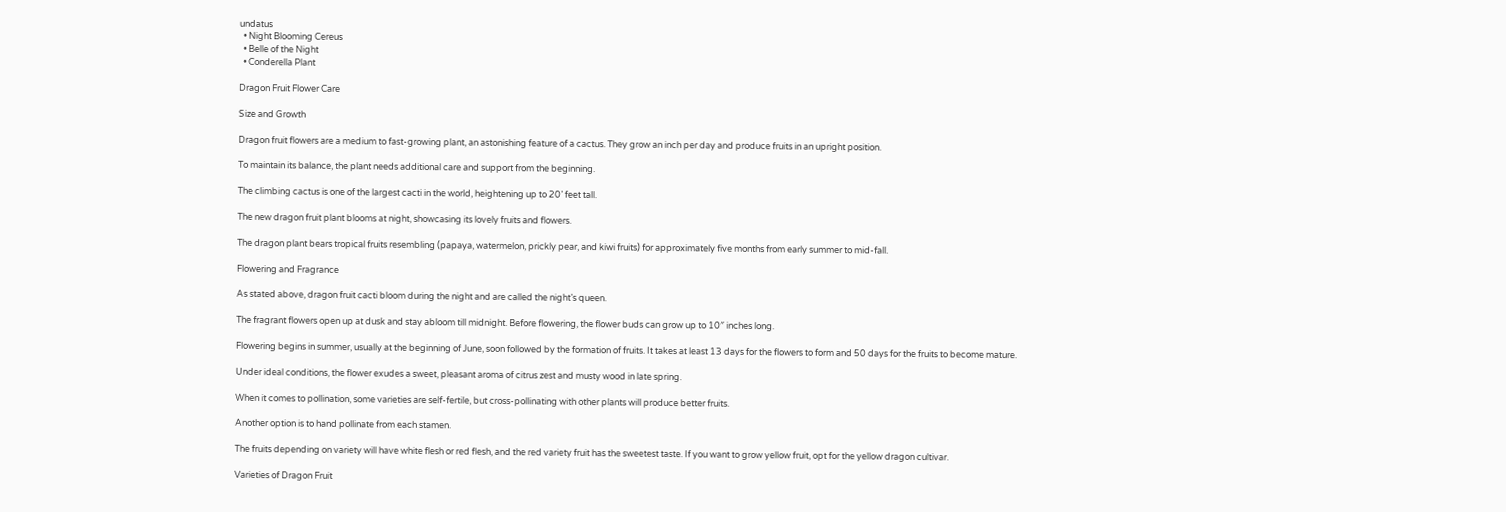undatus
  • Night Blooming Cereus
  • Belle of the Night
  • Conderella Plant

Dragon Fruit Flower Care

Size and Growth

Dragon fruit flowers are a medium to fast-growing plant, an astonishing feature of a cactus. They grow an inch per day and produce fruits in an upright position.

To maintain its balance, the plant needs additional care and support from the beginning.

The climbing cactus is one of the largest cacti in the world, heightening up to 20’ feet tall.

The new dragon fruit plant blooms at night, showcasing its lovely fruits and flowers.

The dragon plant bears tropical fruits resembling (papaya, watermelon, prickly pear, and kiwi fruits) for approximately five months from early summer to mid-fall.

Flowering and Fragrance

As stated above, dragon fruit cacti bloom during the night and are called the night’s queen.

The fragrant flowers open up at dusk and stay abloom till midnight. Before flowering, the flower buds can grow up to 10″ inches long.

Flowering begins in summer, usually at the beginning of June, soon followed by the formation of fruits. It takes at least 13 days for the flowers to form and 50 days for the fruits to become mature.

Under ideal conditions, the flower exudes a sweet, pleasant aroma of citrus zest and musty wood in late spring.

When it comes to pollination, some varieties are self-fertile, but cross-pollinating with other plants will produce better fruits.

Another option is to hand pollinate from each stamen.

The fruits depending on variety will have white flesh or red flesh, and the red variety fruit has the sweetest taste. If you want to grow yellow fruit, opt for the yellow dragon cultivar.

Varieties of Dragon Fruit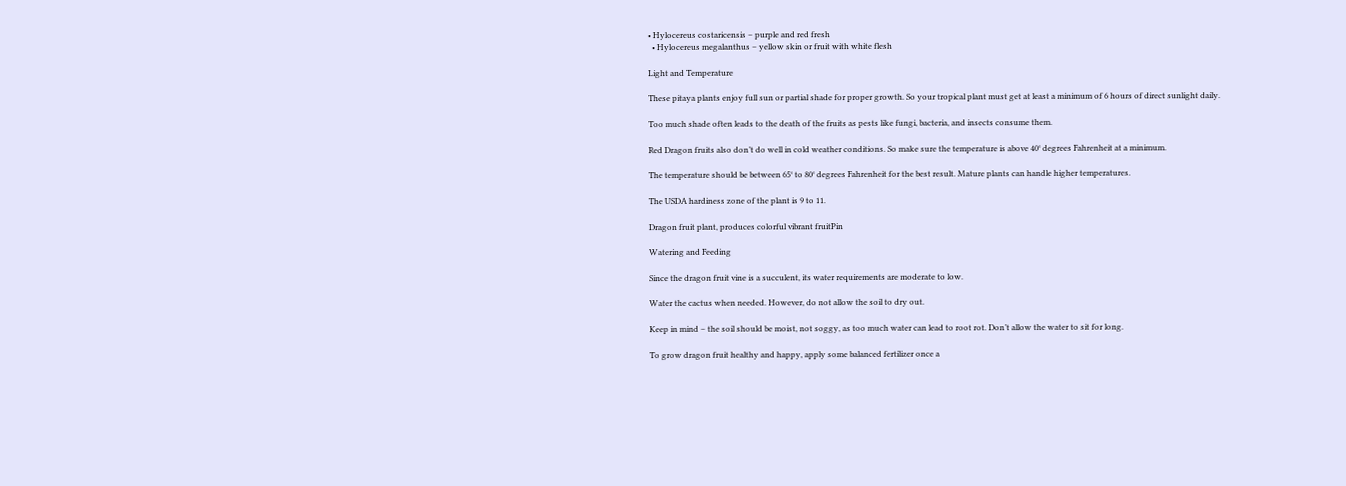• Hylocereus costaricensis – purple and red fresh
  • Hylocereus megalanthus – yellow skin or fruit with white flesh

Light and Temperature

These pitaya plants enjoy full sun or partial shade for proper growth. So your tropical plant must get at least a minimum of 6 hours of direct sunlight daily.

Too much shade often leads to the death of the fruits as pests like fungi, bacteria, and insects consume them.

Red Dragon fruits also don’t do well in cold weather conditions. So make sure the temperature is above 40° degrees Fahrenheit at a minimum.

The temperature should be between 65° to 80° degrees Fahrenheit for the best result. Mature plants can handle higher temperatures.

The USDA hardiness zone of the plant is 9 to 11.

Dragon fruit plant, produces colorful vibrant fruitPin

Watering and Feeding

Since the dragon fruit vine is a succulent, its water requirements are moderate to low.

Water the cactus when needed. However, do not allow the soil to dry out.

Keep in mind – the soil should be moist, not soggy, as too much water can lead to root rot. Don’t allow the water to sit for long.

To grow dragon fruit healthy and happy, apply some balanced fertilizer once a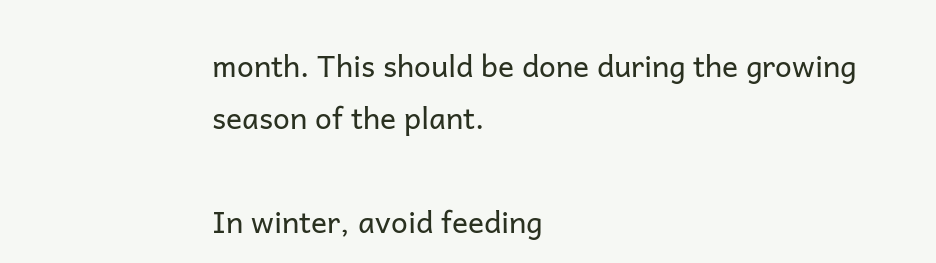month. This should be done during the growing season of the plant.

In winter, avoid feeding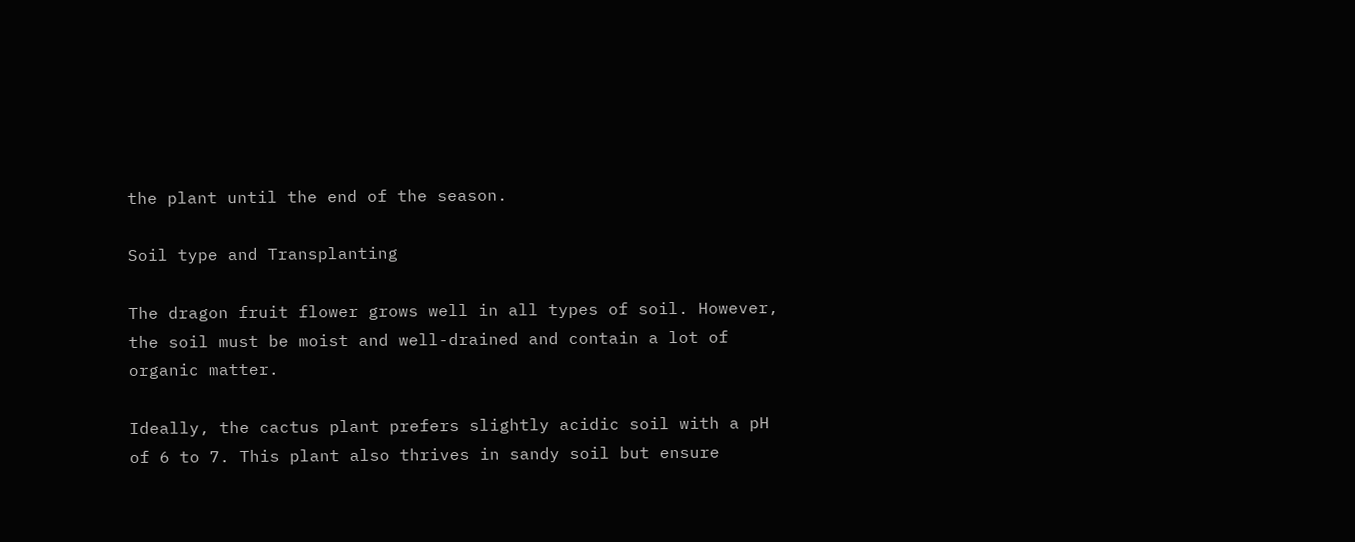the plant until the end of the season.

Soil type and Transplanting

The dragon fruit flower grows well in all types of soil. However, the soil must be moist and well-drained and contain a lot of organic matter.

Ideally, the cactus plant prefers slightly acidic soil with a pH of 6 to 7. This plant also thrives in sandy soil but ensure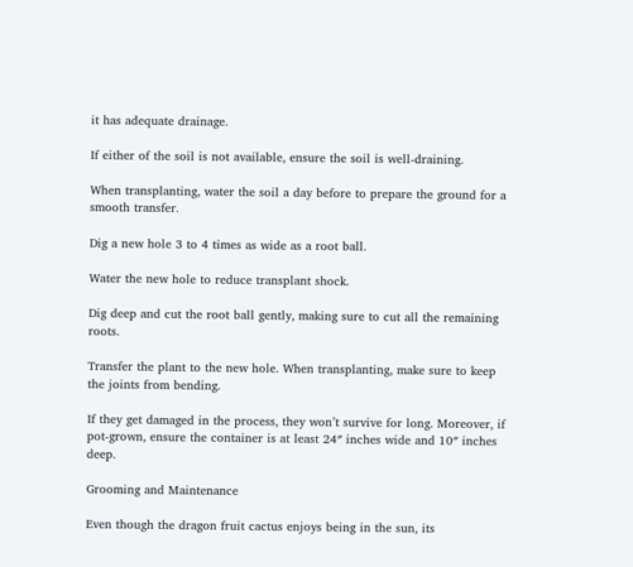it has adequate drainage.

If either of the soil is not available, ensure the soil is well-draining.

When transplanting, water the soil a day before to prepare the ground for a smooth transfer.

Dig a new hole 3 to 4 times as wide as a root ball.

Water the new hole to reduce transplant shock.

Dig deep and cut the root ball gently, making sure to cut all the remaining roots.

Transfer the plant to the new hole. When transplanting, make sure to keep the joints from bending.

If they get damaged in the process, they won’t survive for long. Moreover, if pot-grown, ensure the container is at least 24″ inches wide and 10″ inches deep.

Grooming and Maintenance

Even though the dragon fruit cactus enjoys being in the sun, its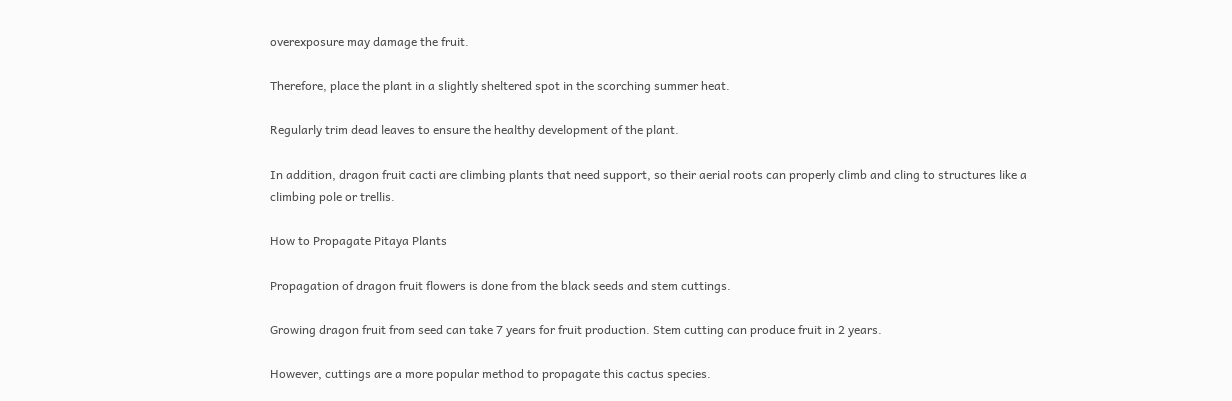overexposure may damage the fruit.

Therefore, place the plant in a slightly sheltered spot in the scorching summer heat.

Regularly trim dead leaves to ensure the healthy development of the plant.

In addition, dragon fruit cacti are climbing plants that need support, so their aerial roots can properly climb and cling to structures like a climbing pole or trellis.

How to Propagate Pitaya Plants

Propagation of dragon fruit flowers is done from the black seeds and stem cuttings.

Growing dragon fruit from seed can take 7 years for fruit production. Stem cutting can produce fruit in 2 years.

However, cuttings are a more popular method to propagate this cactus species.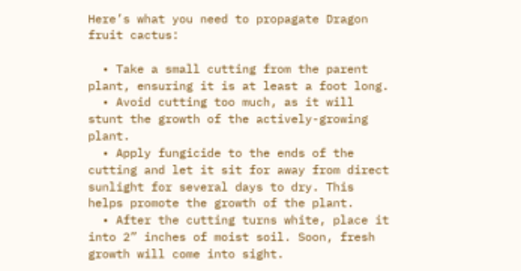Here’s what you need to propagate Dragon fruit cactus:

  • Take a small cutting from the parent plant, ensuring it is at least a foot long.
  • Avoid cutting too much, as it will stunt the growth of the actively-growing plant.
  • Apply fungicide to the ends of the cutting and let it sit for away from direct sunlight for several days to dry. This helps promote the growth of the plant.
  • After the cutting turns white, place it into 2” inches of moist soil. Soon, fresh growth will come into sight.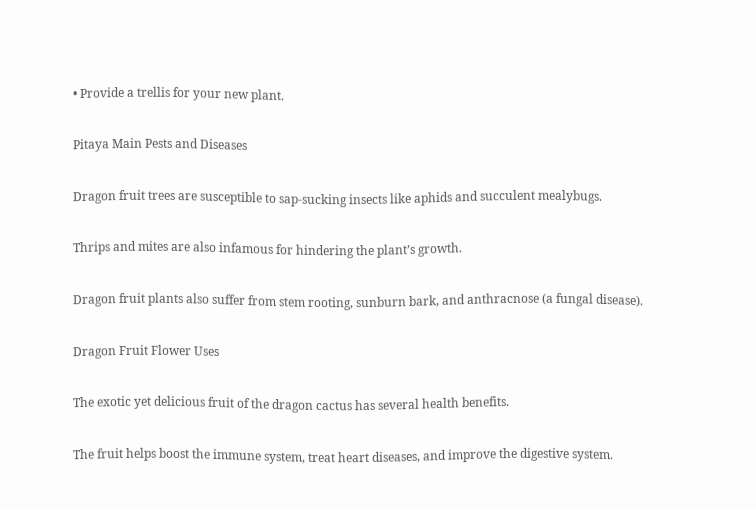• Provide a trellis for your new plant.

Pitaya Main Pests and Diseases

Dragon fruit trees are susceptible to sap-sucking insects like aphids and succulent mealybugs.

Thrips and mites are also infamous for hindering the plant’s growth.

Dragon fruit plants also suffer from stem rooting, sunburn bark, and anthracnose (a fungal disease).

Dragon Fruit Flower Uses

The exotic yet delicious fruit of the dragon cactus has several health benefits.

The fruit helps boost the immune system, treat heart diseases, and improve the digestive system.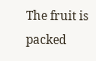The fruit is packed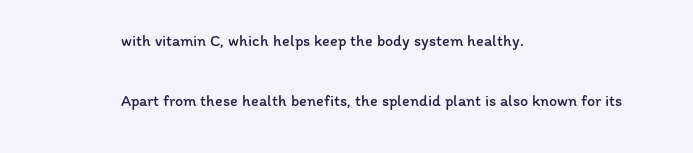with vitamin C, which helps keep the body system healthy.

Apart from these health benefits, the splendid plant is also known for its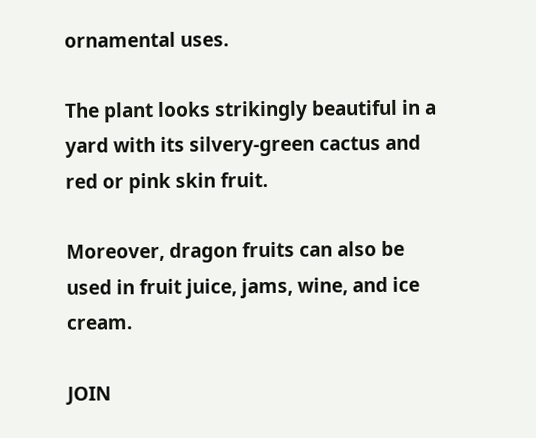ornamental uses.

The plant looks strikingly beautiful in a yard with its silvery-green cactus and red or pink skin fruit.

Moreover, dragon fruits can also be used in fruit juice, jams, wine, and ice cream.

JOIN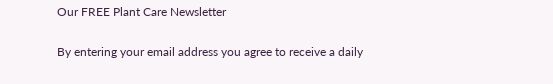Our FREE Plant Care Newsletter

By entering your email address you agree to receive a daily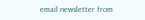email newsletter from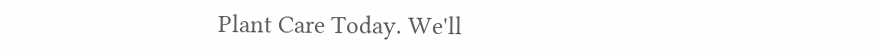Plant Care Today. We'll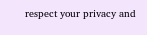respect your privacy and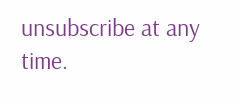unsubscribe at any time.